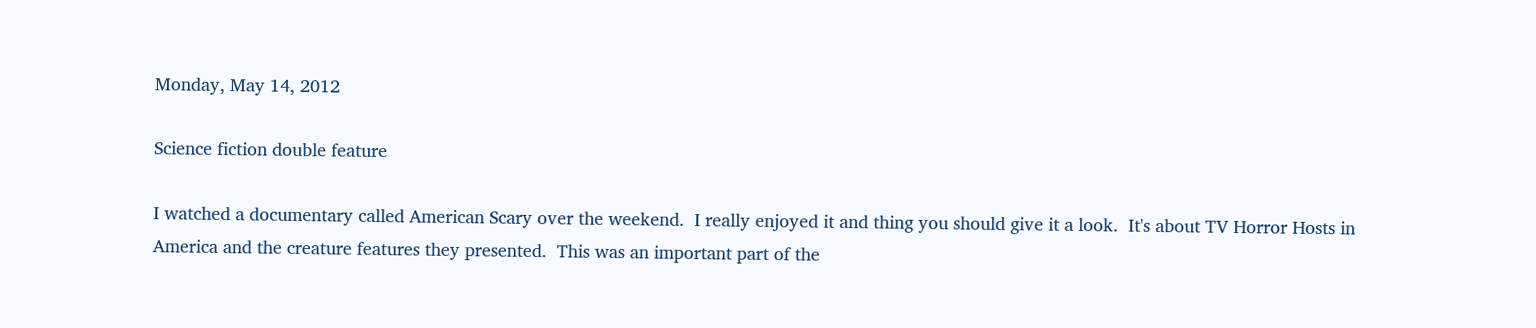Monday, May 14, 2012

Science fiction double feature

I watched a documentary called American Scary over the weekend.  I really enjoyed it and thing you should give it a look.  It's about TV Horror Hosts in America and the creature features they presented.  This was an important part of the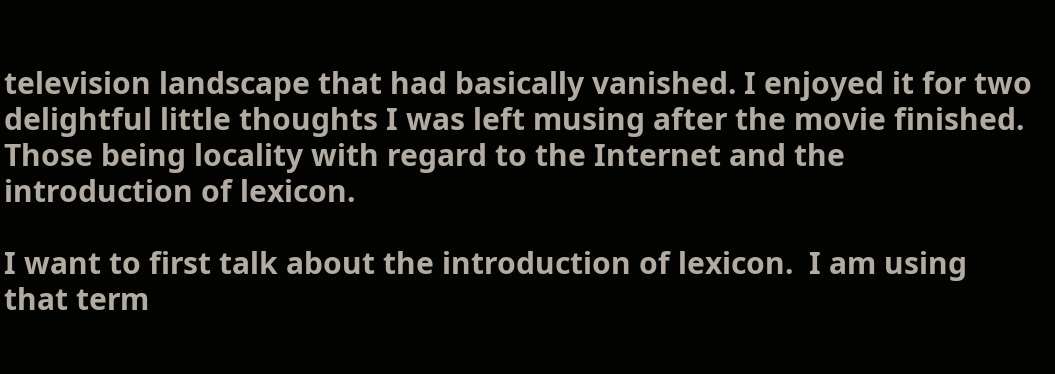television landscape that had basically vanished. I enjoyed it for two delightful little thoughts I was left musing after the movie finished.  Those being locality with regard to the Internet and the introduction of lexicon.

I want to first talk about the introduction of lexicon.  I am using that term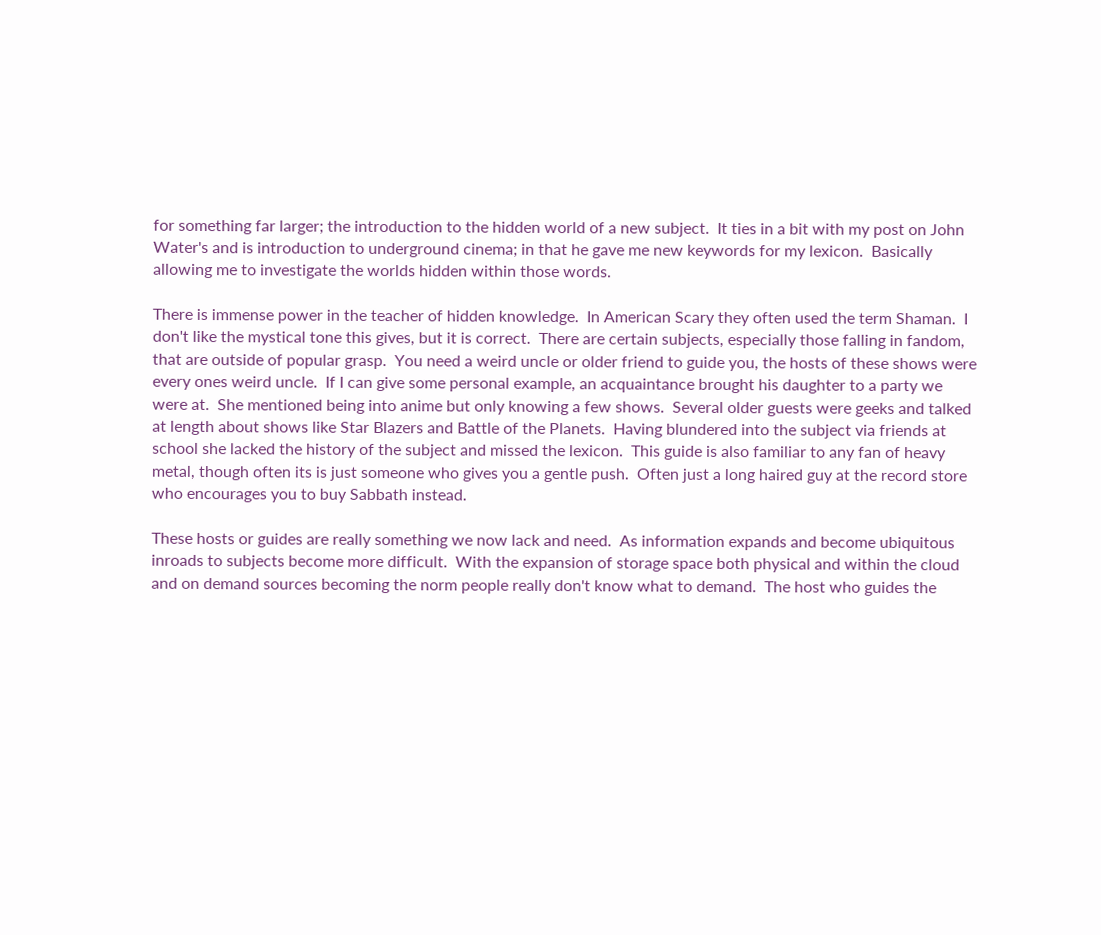for something far larger; the introduction to the hidden world of a new subject.  It ties in a bit with my post on John Water's and is introduction to underground cinema; in that he gave me new keywords for my lexicon.  Basically allowing me to investigate the worlds hidden within those words.

There is immense power in the teacher of hidden knowledge.  In American Scary they often used the term Shaman.  I don't like the mystical tone this gives, but it is correct.  There are certain subjects, especially those falling in fandom, that are outside of popular grasp.  You need a weird uncle or older friend to guide you, the hosts of these shows were every ones weird uncle.  If I can give some personal example, an acquaintance brought his daughter to a party we were at.  She mentioned being into anime but only knowing a few shows.  Several older guests were geeks and talked at length about shows like Star Blazers and Battle of the Planets.  Having blundered into the subject via friends at school she lacked the history of the subject and missed the lexicon.  This guide is also familiar to any fan of heavy metal, though often its is just someone who gives you a gentle push.  Often just a long haired guy at the record store who encourages you to buy Sabbath instead.

These hosts or guides are really something we now lack and need.  As information expands and become ubiquitous inroads to subjects become more difficult.  With the expansion of storage space both physical and within the cloud and on demand sources becoming the norm people really don't know what to demand.  The host who guides the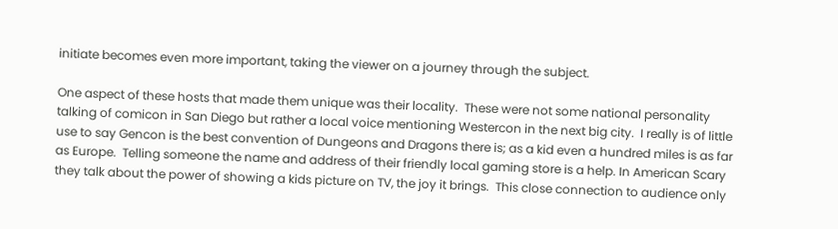initiate becomes even more important, taking the viewer on a journey through the subject.

One aspect of these hosts that made them unique was their locality.  These were not some national personality talking of comicon in San Diego but rather a local voice mentioning Westercon in the next big city.  I really is of little use to say Gencon is the best convention of Dungeons and Dragons there is; as a kid even a hundred miles is as far as Europe.  Telling someone the name and address of their friendly local gaming store is a help. In American Scary they talk about the power of showing a kids picture on TV, the joy it brings.  This close connection to audience only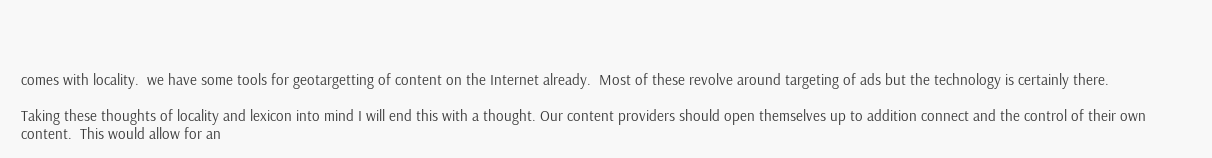comes with locality.  we have some tools for geotargetting of content on the Internet already.  Most of these revolve around targeting of ads but the technology is certainly there.

Taking these thoughts of locality and lexicon into mind I will end this with a thought. Our content providers should open themselves up to addition connect and the control of their own content.  This would allow for an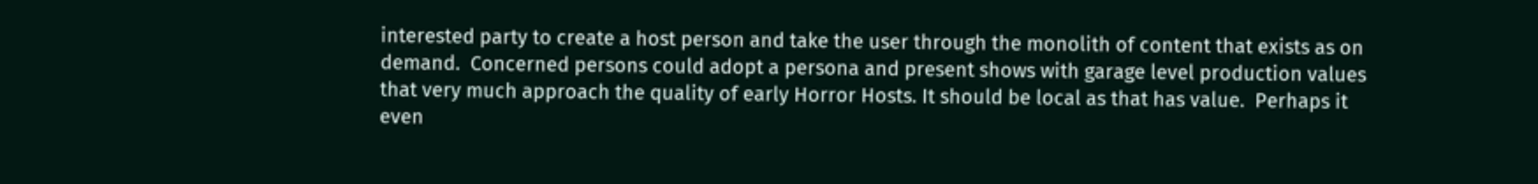interested party to create a host person and take the user through the monolith of content that exists as on demand.  Concerned persons could adopt a persona and present shows with garage level production values that very much approach the quality of early Horror Hosts. It should be local as that has value.  Perhaps it even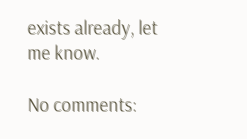exists already, let me know.

No comments: